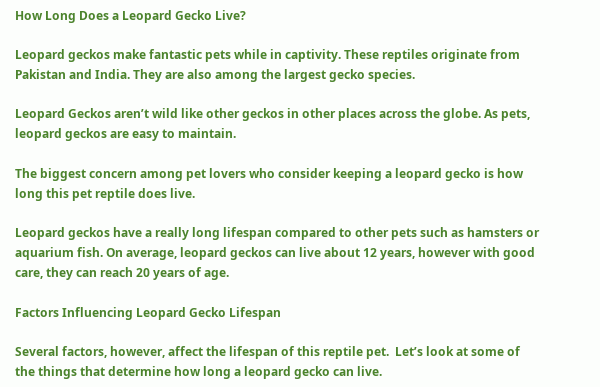How Long Does a Leopard Gecko Live?

Leopard geckos make fantastic pets while in captivity. These reptiles originate from Pakistan and India. They are also among the largest gecko species.

Leopard Geckos aren’t wild like other geckos in other places across the globe. As pets, leopard geckos are easy to maintain.

The biggest concern among pet lovers who consider keeping a leopard gecko is how long this pet reptile does live.

Leopard geckos have a really long lifespan compared to other pets such as hamsters or aquarium fish. On average, leopard geckos can live about 12 years, however with good care, they can reach 20 years of age.

Factors Influencing Leopard Gecko Lifespan

Several factors, however, affect the lifespan of this reptile pet.  Let’s look at some of the things that determine how long a leopard gecko can live.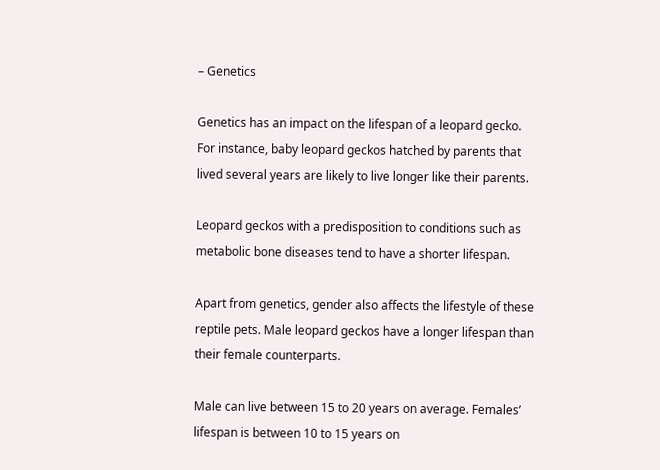– Genetics

Genetics has an impact on the lifespan of a leopard gecko. For instance, baby leopard geckos hatched by parents that lived several years are likely to live longer like their parents.

Leopard geckos with a predisposition to conditions such as metabolic bone diseases tend to have a shorter lifespan.

Apart from genetics, gender also affects the lifestyle of these reptile pets. Male leopard geckos have a longer lifespan than their female counterparts.

Male can live between 15 to 20 years on average. Females’ lifespan is between 10 to 15 years on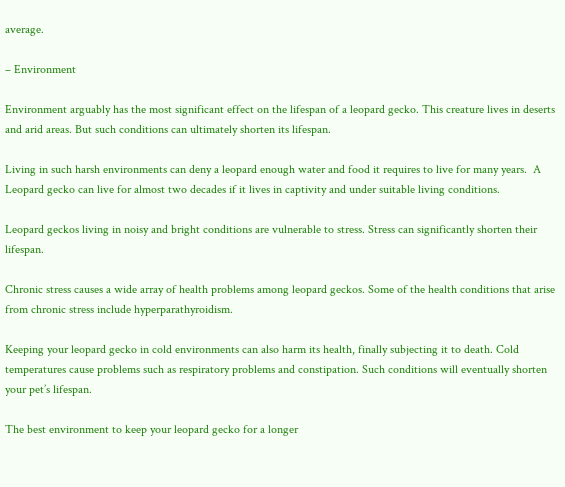average.

– Environment

Environment arguably has the most significant effect on the lifespan of a leopard gecko. This creature lives in deserts and arid areas. But such conditions can ultimately shorten its lifespan.

Living in such harsh environments can deny a leopard enough water and food it requires to live for many years.  A Leopard gecko can live for almost two decades if it lives in captivity and under suitable living conditions.

Leopard geckos living in noisy and bright conditions are vulnerable to stress. Stress can significantly shorten their lifespan.

Chronic stress causes a wide array of health problems among leopard geckos. Some of the health conditions that arise from chronic stress include hyperparathyroidism.

Keeping your leopard gecko in cold environments can also harm its health, finally subjecting it to death. Cold temperatures cause problems such as respiratory problems and constipation. Such conditions will eventually shorten your pet’s lifespan.

The best environment to keep your leopard gecko for a longer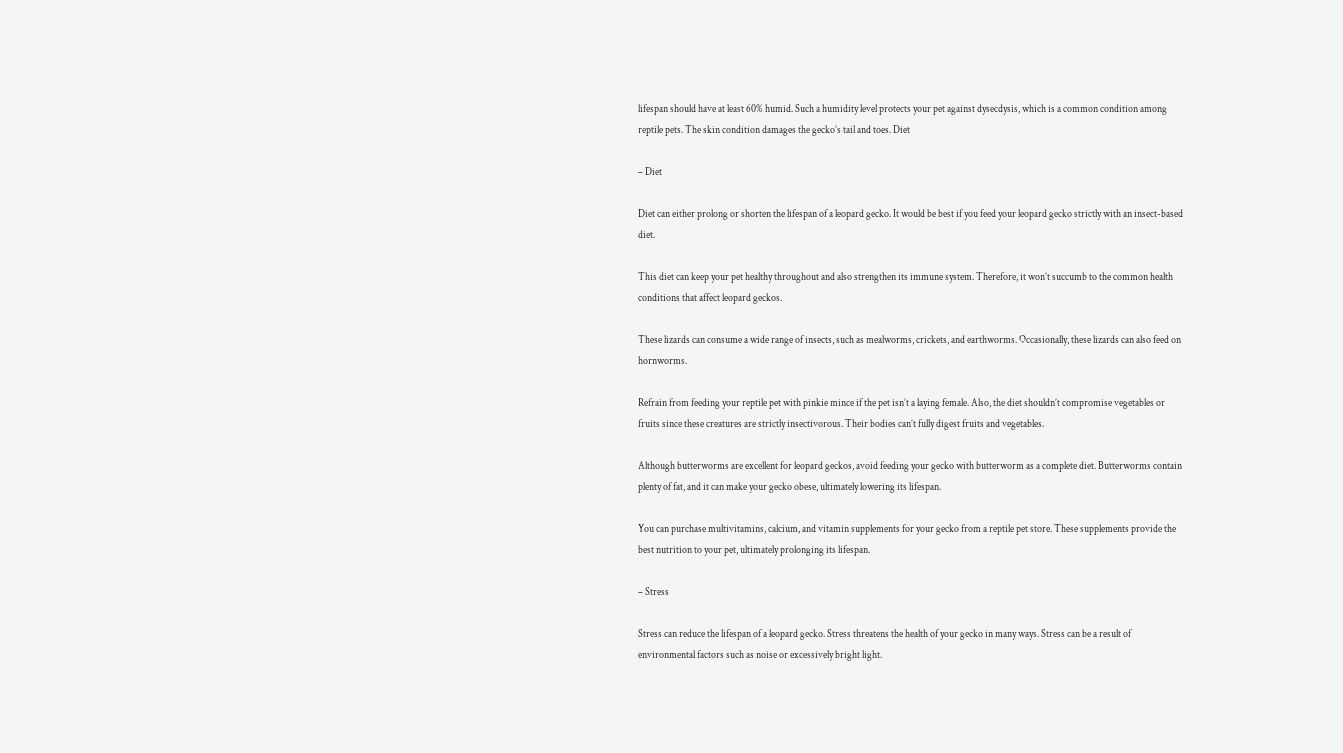lifespan should have at least 60% humid. Such a humidity level protects your pet against dysecdysis, which is a common condition among reptile pets. The skin condition damages the gecko’s tail and toes. Diet

– Diet

Diet can either prolong or shorten the lifespan of a leopard gecko. It would be best if you feed your leopard gecko strictly with an insect-based diet.

This diet can keep your pet healthy throughout and also strengthen its immune system. Therefore, it won’t succumb to the common health conditions that affect leopard geckos.

These lizards can consume a wide range of insects, such as mealworms, crickets, and earthworms. Occasionally, these lizards can also feed on hornworms.

Refrain from feeding your reptile pet with pinkie mince if the pet isn’t a laying female. Also, the diet shouldn’t compromise vegetables or fruits since these creatures are strictly insectivorous. Their bodies can’t fully digest fruits and vegetables.

Although butterworms are excellent for leopard geckos, avoid feeding your gecko with butterworm as a complete diet. Butterworms contain plenty of fat, and it can make your gecko obese, ultimately lowering its lifespan.

You can purchase multivitamins, calcium, and vitamin supplements for your gecko from a reptile pet store. These supplements provide the best nutrition to your pet, ultimately prolonging its lifespan.

– Stress

Stress can reduce the lifespan of a leopard gecko. Stress threatens the health of your gecko in many ways. Stress can be a result of environmental factors such as noise or excessively bright light.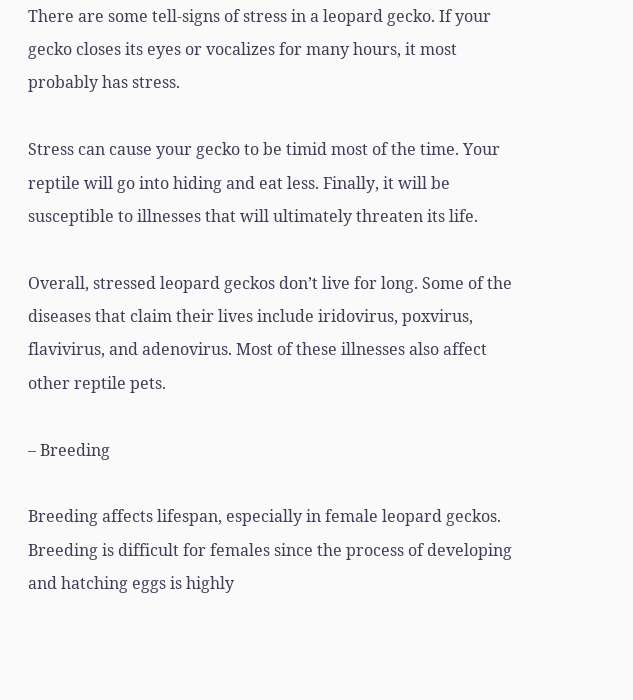There are some tell-signs of stress in a leopard gecko. If your gecko closes its eyes or vocalizes for many hours, it most probably has stress.

Stress can cause your gecko to be timid most of the time. Your reptile will go into hiding and eat less. Finally, it will be susceptible to illnesses that will ultimately threaten its life.

Overall, stressed leopard geckos don’t live for long. Some of the diseases that claim their lives include iridovirus, poxvirus, flavivirus, and adenovirus. Most of these illnesses also affect other reptile pets.

– Breeding

Breeding affects lifespan, especially in female leopard geckos.  Breeding is difficult for females since the process of developing and hatching eggs is highly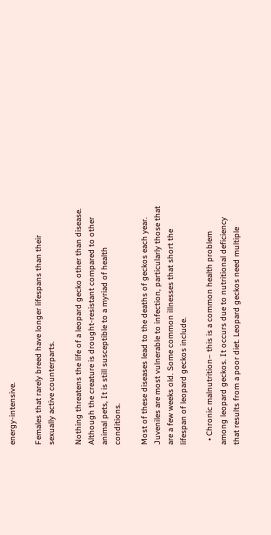energy-intensive.

Females that rarely breed have longer lifespans than their sexually active counterparts.

Nothing threatens the life of a leopard gecko other than disease. Although the creature is drought-resistant compared to other animal pets, It is still susceptible to a myriad of health conditions.

Most of these diseases lead to the deaths of geckos each year. Juveniles are most vulnerable to infection, particularly those that are a few weeks old. Some common illnesses that short the lifespan of leopard geckos include.

  • Chronic malnutrition– this is a common health problem among leopard geckos. It occurs due to nutritional deficiency that results from a poor diet. Leopard geckos need multiple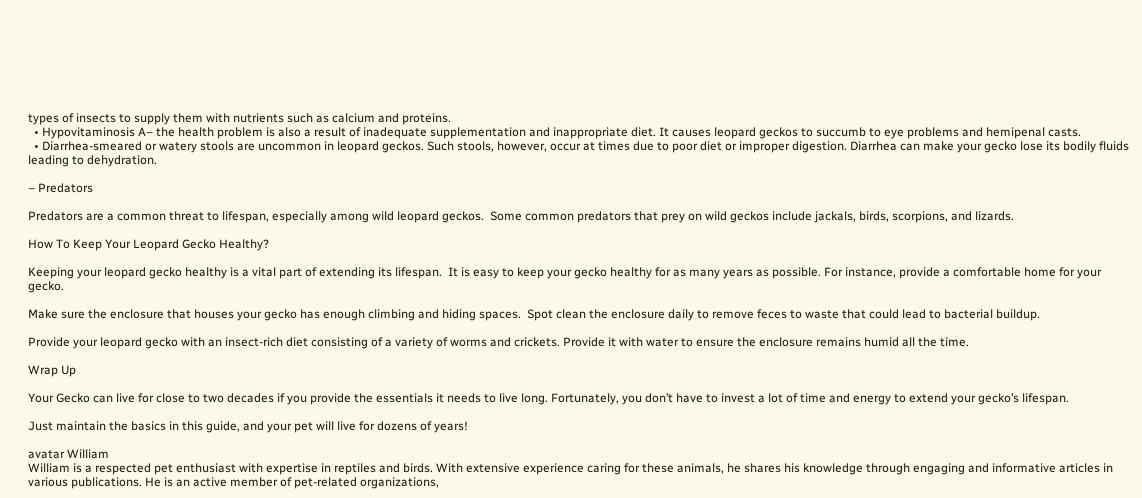types of insects to supply them with nutrients such as calcium and proteins.
  • Hypovitaminosis A– the health problem is also a result of inadequate supplementation and inappropriate diet. It causes leopard geckos to succumb to eye problems and hemipenal casts.
  • Diarrhea-smeared or watery stools are uncommon in leopard geckos. Such stools, however, occur at times due to poor diet or improper digestion. Diarrhea can make your gecko lose its bodily fluids leading to dehydration.

– Predators

Predators are a common threat to lifespan, especially among wild leopard geckos.  Some common predators that prey on wild geckos include jackals, birds, scorpions, and lizards.

How To Keep Your Leopard Gecko Healthy?

Keeping your leopard gecko healthy is a vital part of extending its lifespan.  It is easy to keep your gecko healthy for as many years as possible. For instance, provide a comfortable home for your gecko.

Make sure the enclosure that houses your gecko has enough climbing and hiding spaces.  Spot clean the enclosure daily to remove feces to waste that could lead to bacterial buildup.

Provide your leopard gecko with an insect-rich diet consisting of a variety of worms and crickets. Provide it with water to ensure the enclosure remains humid all the time.

Wrap Up

Your Gecko can live for close to two decades if you provide the essentials it needs to live long. Fortunately, you don’t have to invest a lot of time and energy to extend your gecko’s lifespan.

Just maintain the basics in this guide, and your pet will live for dozens of years!

avatar William
William is a respected pet enthusiast with expertise in reptiles and birds. With extensive experience caring for these animals, he shares his knowledge through engaging and informative articles in various publications. He is an active member of pet-related organizations,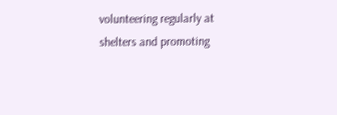volunteering regularly at shelters and promoting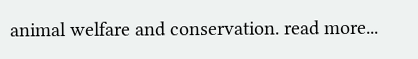animal welfare and conservation. read more...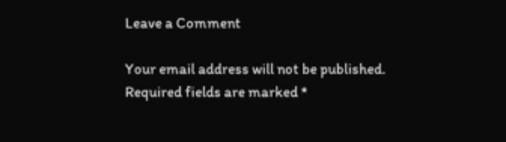Leave a Comment

Your email address will not be published. Required fields are marked *